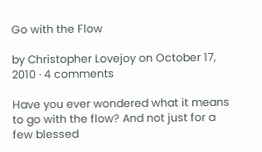Go with the Flow

by Christopher Lovejoy on October 17, 2010 · 4 comments

Have you ever wondered what it means to go with the flow? And not just for a few blessed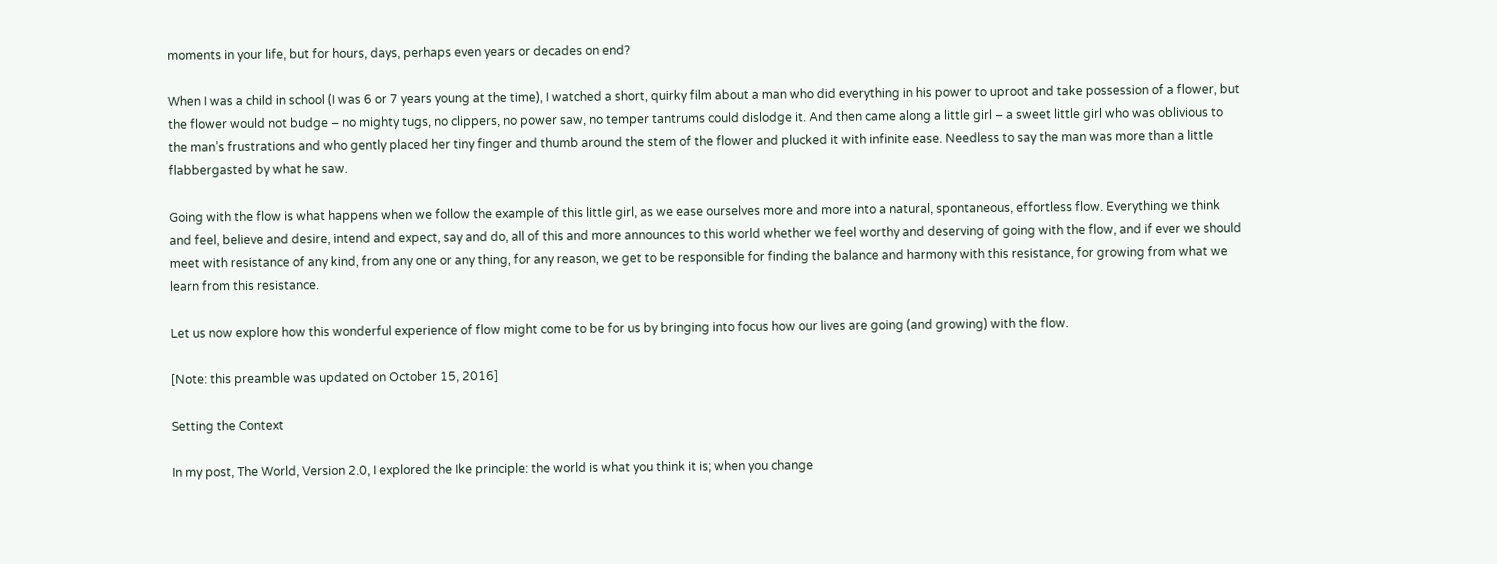moments in your life, but for hours, days, perhaps even years or decades on end?

When I was a child in school (I was 6 or 7 years young at the time), I watched a short, quirky film about a man who did everything in his power to uproot and take possession of a flower, but the flower would not budge – no mighty tugs, no clippers, no power saw, no temper tantrums could dislodge it. And then came along a little girl – a sweet little girl who was oblivious to the man’s frustrations and who gently placed her tiny finger and thumb around the stem of the flower and plucked it with infinite ease. Needless to say the man was more than a little flabbergasted by what he saw.

Going with the flow is what happens when we follow the example of this little girl, as we ease ourselves more and more into a natural, spontaneous, effortless flow. Everything we think and feel, believe and desire, intend and expect, say and do, all of this and more announces to this world whether we feel worthy and deserving of going with the flow, and if ever we should meet with resistance of any kind, from any one or any thing, for any reason, we get to be responsible for finding the balance and harmony with this resistance, for growing from what we learn from this resistance.

Let us now explore how this wonderful experience of flow might come to be for us by bringing into focus how our lives are going (and growing) with the flow.

[Note: this preamble was updated on October 15, 2016]

Setting the Context

In my post, The World, Version 2.0, I explored the Ike principle: the world is what you think it is; when you change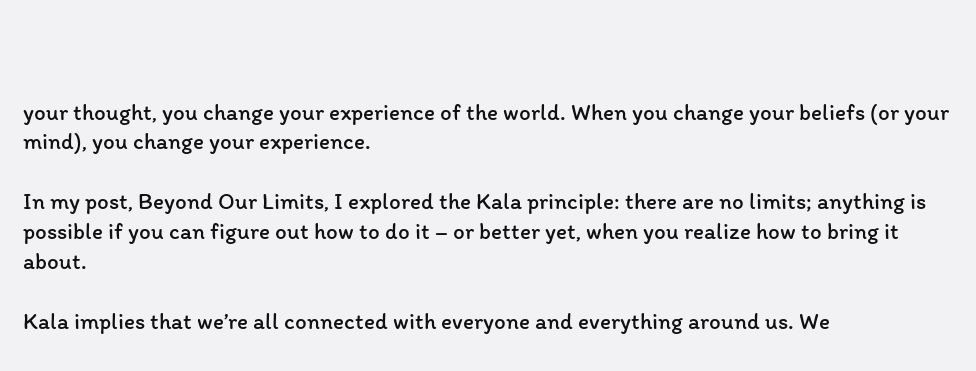your thought, you change your experience of the world. When you change your beliefs (or your mind), you change your experience.

In my post, Beyond Our Limits, I explored the Kala principle: there are no limits; anything is possible if you can figure out how to do it – or better yet, when you realize how to bring it about.

Kala implies that we’re all connected with everyone and everything around us. We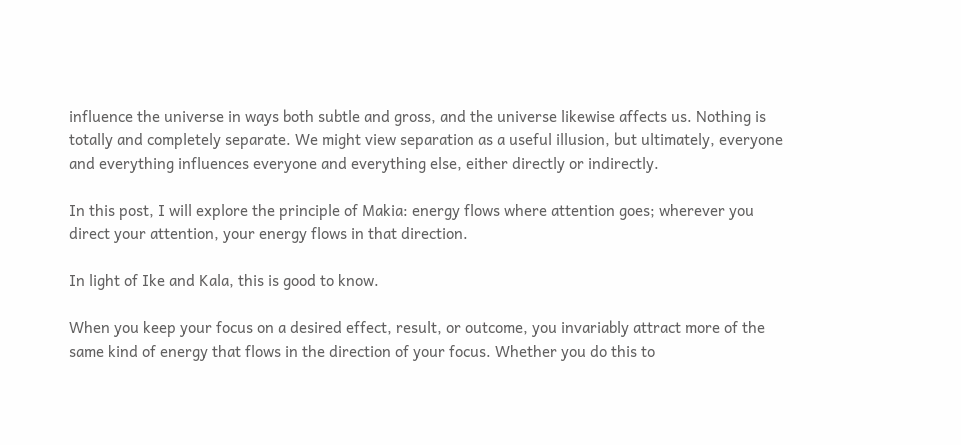influence the universe in ways both subtle and gross, and the universe likewise affects us. Nothing is totally and completely separate. We might view separation as a useful illusion, but ultimately, everyone and everything influences everyone and everything else, either directly or indirectly.

In this post, I will explore the principle of Makia: energy flows where attention goes; wherever you direct your attention, your energy flows in that direction.

In light of Ike and Kala, this is good to know.

When you keep your focus on a desired effect, result, or outcome, you invariably attract more of the same kind of energy that flows in the direction of your focus. Whether you do this to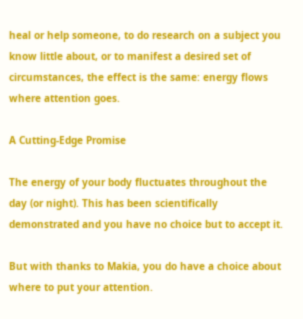heal or help someone, to do research on a subject you know little about, or to manifest a desired set of circumstances, the effect is the same: energy flows where attention goes.

A Cutting-Edge Promise

The energy of your body fluctuates throughout the day (or night). This has been scientifically demonstrated and you have no choice but to accept it.

But with thanks to Makia, you do have a choice about where to put your attention.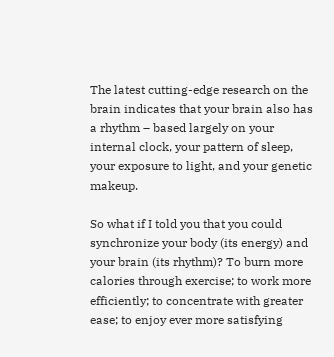The latest cutting-edge research on the brain indicates that your brain also has a rhythm – based largely on your internal clock, your pattern of sleep, your exposure to light, and your genetic makeup.

So what if I told you that you could synchronize your body (its energy) and your brain (its rhythm)? To burn more calories through exercise; to work more efficiently; to concentrate with greater ease; to enjoy ever more satisfying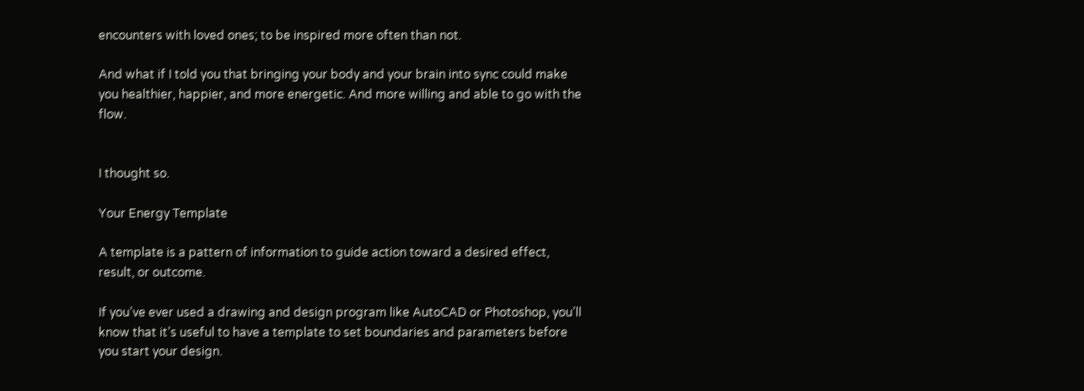encounters with loved ones; to be inspired more often than not.

And what if I told you that bringing your body and your brain into sync could make you healthier, happier, and more energetic. And more willing and able to go with the flow.


I thought so.

Your Energy Template

A template is a pattern of information to guide action toward a desired effect, result, or outcome.

If you’ve ever used a drawing and design program like AutoCAD or Photoshop, you’ll know that it’s useful to have a template to set boundaries and parameters before you start your design.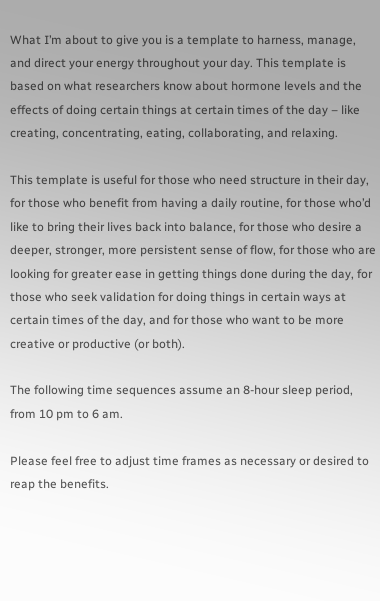What I’m about to give you is a template to harness, manage, and direct your energy throughout your day. This template is based on what researchers know about hormone levels and the effects of doing certain things at certain times of the day – like creating, concentrating, eating, collaborating, and relaxing.

This template is useful for those who need structure in their day, for those who benefit from having a daily routine, for those who’d like to bring their lives back into balance, for those who desire a deeper, stronger, more persistent sense of flow, for those who are looking for greater ease in getting things done during the day, for those who seek validation for doing things in certain ways at certain times of the day, and for those who want to be more creative or productive (or both).

The following time sequences assume an 8-hour sleep period, from 10 pm to 6 am.

Please feel free to adjust time frames as necessary or desired to reap the benefits.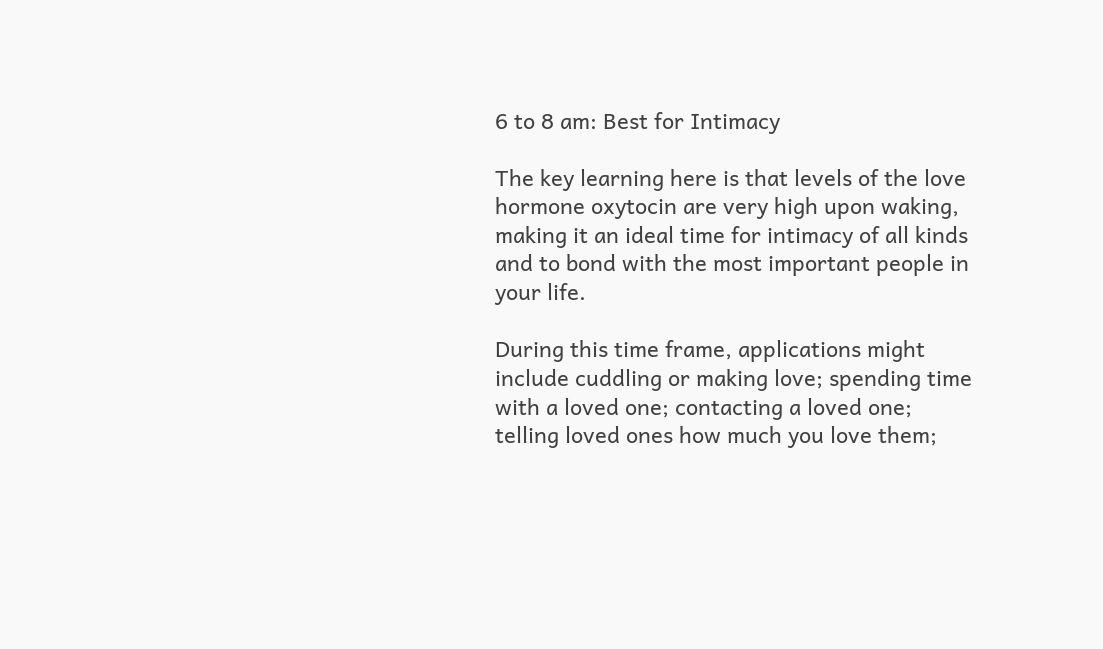6 to 8 am: Best for Intimacy

The key learning here is that levels of the love hormone oxytocin are very high upon waking, making it an ideal time for intimacy of all kinds and to bond with the most important people in your life.

During this time frame, applications might include cuddling or making love; spending time with a loved one; contacting a loved one; telling loved ones how much you love them;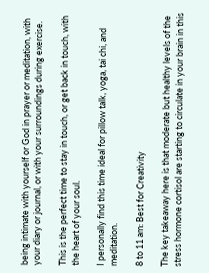being intimate with yourself or God in prayer or meditation, with your diary or journal, or with your surroundings during exercise.

This is the perfect time to stay in touch, or get back in touch, with the heart of your soul.

I personally find this time ideal for pillow talk, yoga, tai chi, and meditation.

8 to 11 am: Best for Creativity

The key takeaway here is that moderate but healthy levels of the stress hormone cortisol are starting to circulate in your brain in this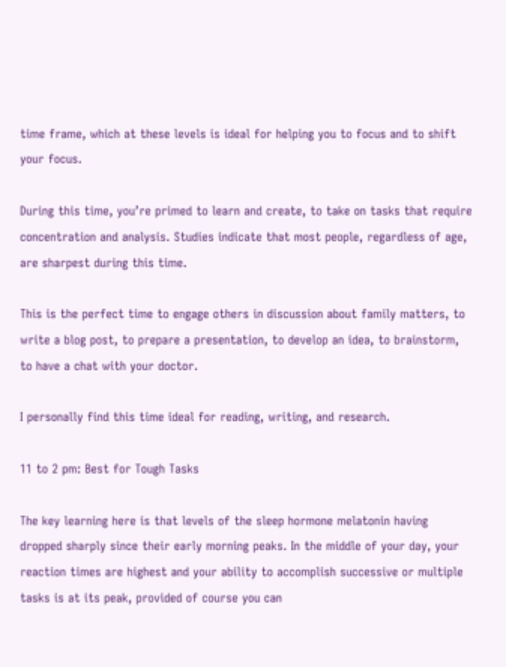time frame, which at these levels is ideal for helping you to focus and to shift your focus.

During this time, you’re primed to learn and create, to take on tasks that require concentration and analysis. Studies indicate that most people, regardless of age, are sharpest during this time.

This is the perfect time to engage others in discussion about family matters, to write a blog post, to prepare a presentation, to develop an idea, to brainstorm, to have a chat with your doctor.

I personally find this time ideal for reading, writing, and research.

11 to 2 pm: Best for Tough Tasks

The key learning here is that levels of the sleep hormone melatonin having dropped sharply since their early morning peaks. In the middle of your day, your reaction times are highest and your ability to accomplish successive or multiple tasks is at its peak, provided of course you can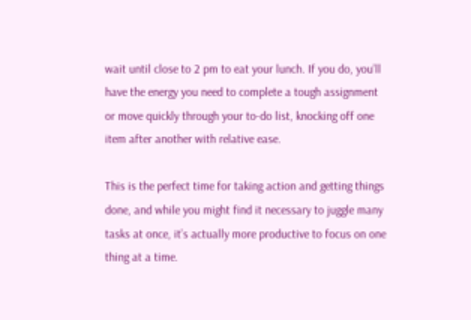wait until close to 2 pm to eat your lunch. If you do, you’ll have the energy you need to complete a tough assignment or move quickly through your to-do list, knocking off one item after another with relative ease.

This is the perfect time for taking action and getting things done, and while you might find it necessary to juggle many tasks at once, it’s actually more productive to focus on one thing at a time.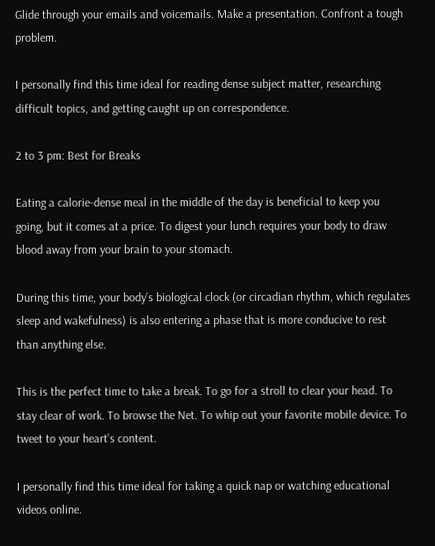Glide through your emails and voicemails. Make a presentation. Confront a tough problem.

I personally find this time ideal for reading dense subject matter, researching difficult topics, and getting caught up on correspondence.

2 to 3 pm: Best for Breaks

Eating a calorie-dense meal in the middle of the day is beneficial to keep you going, but it comes at a price. To digest your lunch requires your body to draw blood away from your brain to your stomach.

During this time, your body’s biological clock (or circadian rhythm, which regulates sleep and wakefulness) is also entering a phase that is more conducive to rest than anything else.

This is the perfect time to take a break. To go for a stroll to clear your head. To stay clear of work. To browse the Net. To whip out your favorite mobile device. To tweet to your heart’s content.

I personally find this time ideal for taking a quick nap or watching educational videos online.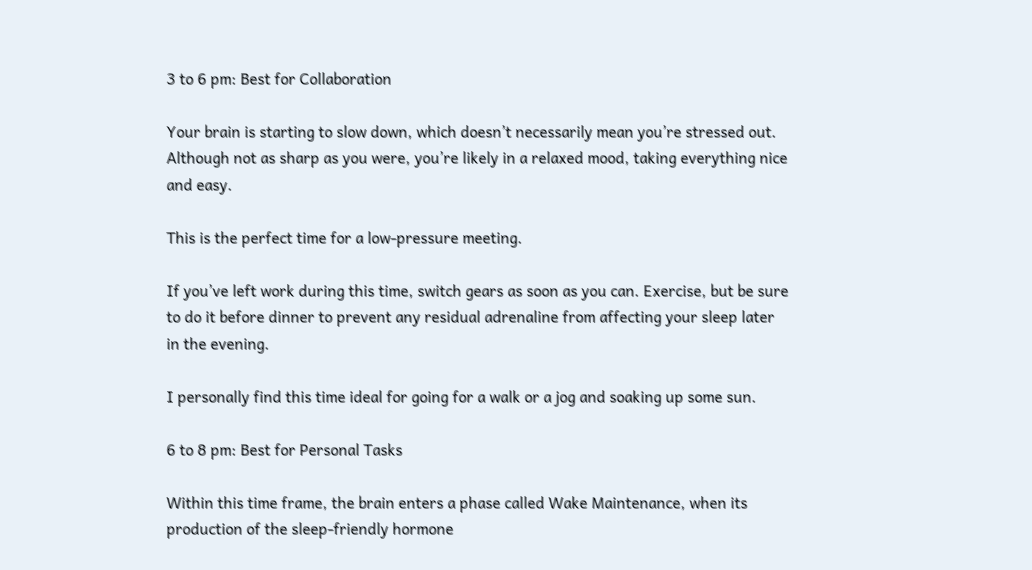3 to 6 pm: Best for Collaboration

Your brain is starting to slow down, which doesn’t necessarily mean you’re stressed out. Although not as sharp as you were, you’re likely in a relaxed mood, taking everything nice and easy.

This is the perfect time for a low-pressure meeting.

If you’ve left work during this time, switch gears as soon as you can. Exercise, but be sure to do it before dinner to prevent any residual adrenaline from affecting your sleep later in the evening.

I personally find this time ideal for going for a walk or a jog and soaking up some sun.

6 to 8 pm: Best for Personal Tasks

Within this time frame, the brain enters a phase called Wake Maintenance, when its production of the sleep-friendly hormone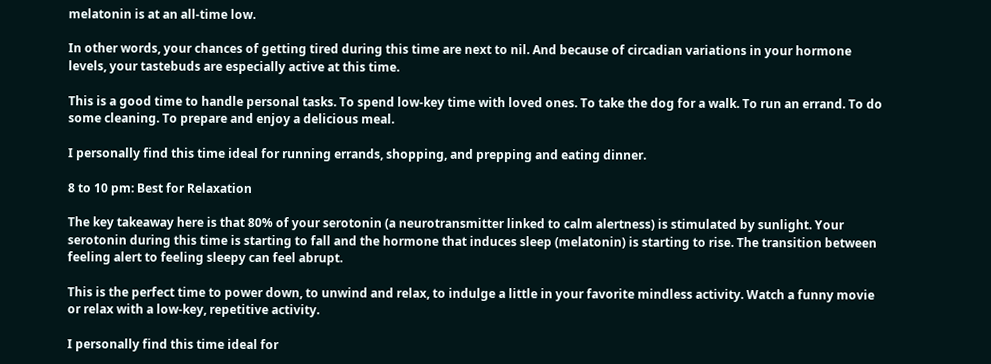melatonin is at an all-time low.

In other words, your chances of getting tired during this time are next to nil. And because of circadian variations in your hormone levels, your tastebuds are especially active at this time.

This is a good time to handle personal tasks. To spend low-key time with loved ones. To take the dog for a walk. To run an errand. To do some cleaning. To prepare and enjoy a delicious meal.

I personally find this time ideal for running errands, shopping, and prepping and eating dinner.

8 to 10 pm: Best for Relaxation

The key takeaway here is that 80% of your serotonin (a neurotransmitter linked to calm alertness) is stimulated by sunlight. Your serotonin during this time is starting to fall and the hormone that induces sleep (melatonin) is starting to rise. The transition between feeling alert to feeling sleepy can feel abrupt.

This is the perfect time to power down, to unwind and relax, to indulge a little in your favorite mindless activity. Watch a funny movie or relax with a low-key, repetitive activity.

I personally find this time ideal for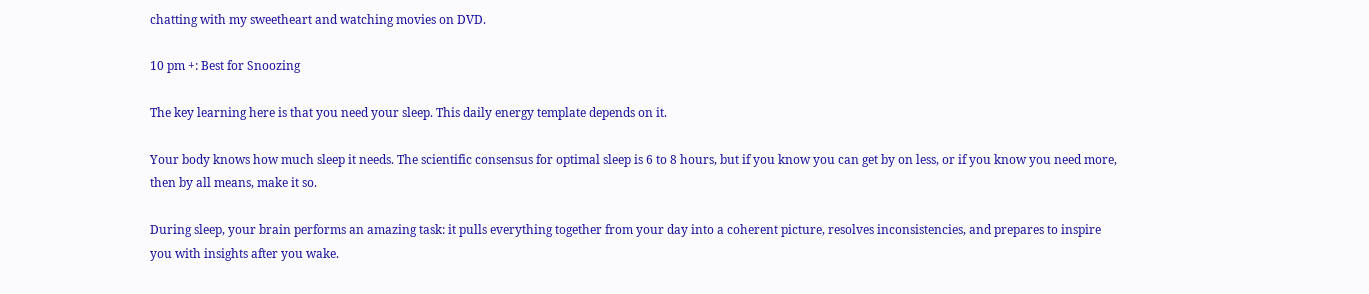chatting with my sweetheart and watching movies on DVD.

10 pm +: Best for Snoozing

The key learning here is that you need your sleep. This daily energy template depends on it.

Your body knows how much sleep it needs. The scientific consensus for optimal sleep is 6 to 8 hours, but if you know you can get by on less, or if you know you need more, then by all means, make it so.

During sleep, your brain performs an amazing task: it pulls everything together from your day into a coherent picture, resolves inconsistencies, and prepares to inspire you with insights after you wake.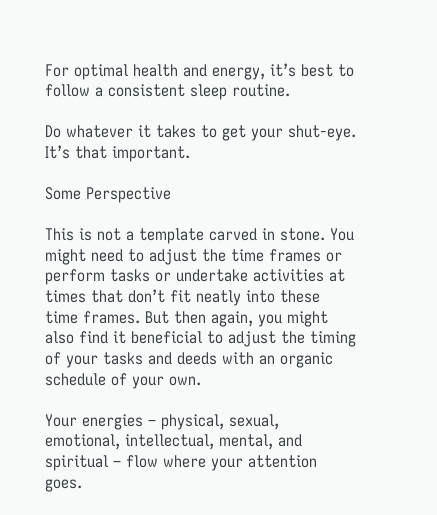For optimal health and energy, it’s best to follow a consistent sleep routine.

Do whatever it takes to get your shut-eye. It’s that important.

Some Perspective

This is not a template carved in stone. You might need to adjust the time frames or perform tasks or undertake activities at times that don’t fit neatly into these time frames. But then again, you might also find it beneficial to adjust the timing of your tasks and deeds with an organic schedule of your own.

Your energies – physical, sexual, emotional, intellectual, mental, and spiritual – flow where your attention goes.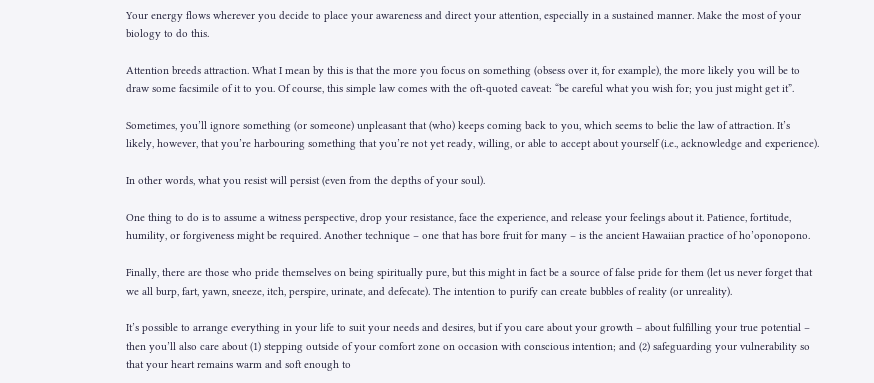Your energy flows wherever you decide to place your awareness and direct your attention, especially in a sustained manner. Make the most of your biology to do this.

Attention breeds attraction. What I mean by this is that the more you focus on something (obsess over it, for example), the more likely you will be to draw some facsimile of it to you. Of course, this simple law comes with the oft-quoted caveat: “be careful what you wish for; you just might get it”.

Sometimes, you’ll ignore something (or someone) unpleasant that (who) keeps coming back to you, which seems to belie the law of attraction. It’s likely, however, that you’re harbouring something that you’re not yet ready, willing, or able to accept about yourself (i.e., acknowledge and experience).

In other words, what you resist will persist (even from the depths of your soul).

One thing to do is to assume a witness perspective, drop your resistance, face the experience, and release your feelings about it. Patience, fortitude, humility, or forgiveness might be required. Another technique – one that has bore fruit for many – is the ancient Hawaiian practice of ho’oponopono.

Finally, there are those who pride themselves on being spiritually pure, but this might in fact be a source of false pride for them (let us never forget that we all burp, fart, yawn, sneeze, itch, perspire, urinate, and defecate). The intention to purify can create bubbles of reality (or unreality).

It’s possible to arrange everything in your life to suit your needs and desires, but if you care about your growth – about fulfilling your true potential – then you’ll also care about (1) stepping outside of your comfort zone on occasion with conscious intention; and (2) safeguarding your vulnerability so that your heart remains warm and soft enough to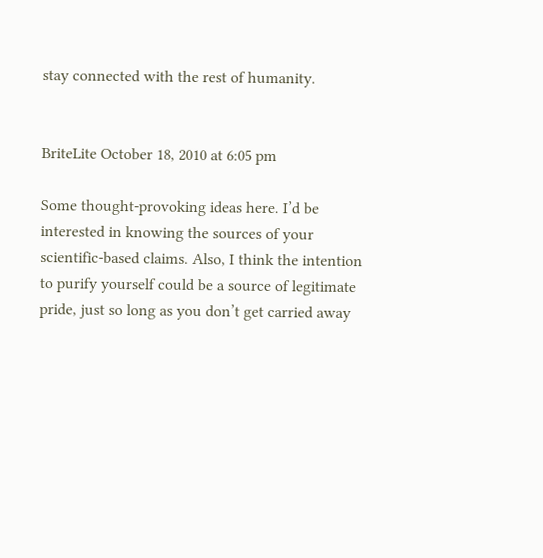stay connected with the rest of humanity.


BriteLite October 18, 2010 at 6:05 pm

Some thought-provoking ideas here. I’d be interested in knowing the sources of your scientific-based claims. Also, I think the intention to purify yourself could be a source of legitimate pride, just so long as you don’t get carried away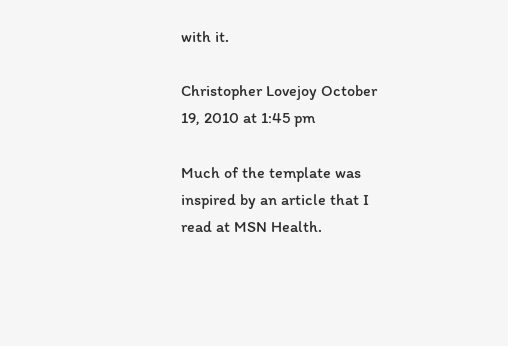with it.

Christopher Lovejoy October 19, 2010 at 1:45 pm

Much of the template was inspired by an article that I read at MSN Health.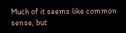Much of it seems like common sense, but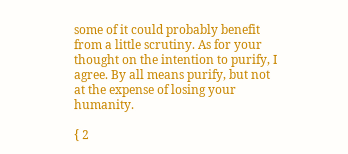some of it could probably benefit from a little scrutiny. As for your thought on the intention to purify, I agree. By all means purify, but not at the expense of losing your humanity.

{ 2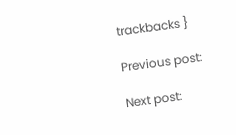trackbacks }

Previous post:

Next post: